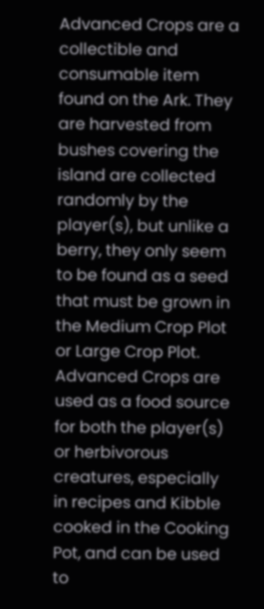Advanced Crops are a collectible and consumable item found on the Ark. They are harvested from bushes covering the island are collected randomly by the player(s), but unlike a berry, they only seem to be found as a seed that must be grown in the Medium Crop Plot or Large Crop Plot. Advanced Crops are used as a food source for both the player(s) or herbivorous creatures, especially in recipes and Kibble cooked in the Cooking Pot, and can be used to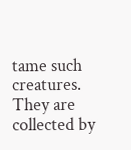tame such creatures. They are collected by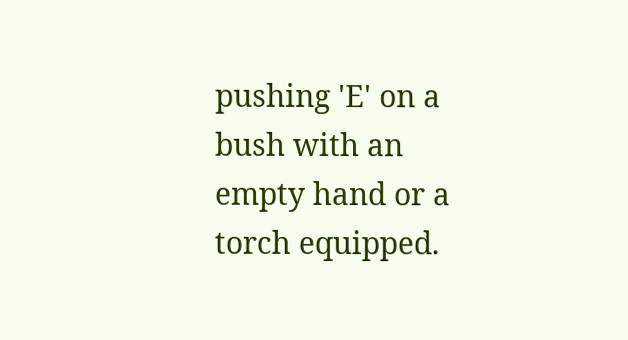pushing 'E' on a bush with an empty hand or a torch equipped.